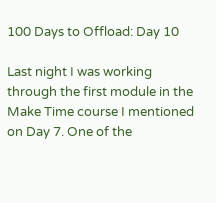100 Days to Offload: Day 10

Last night I was working through the first module in the Make Time course I mentioned on Day 7. One of the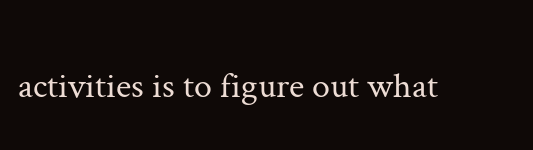activities is to figure out what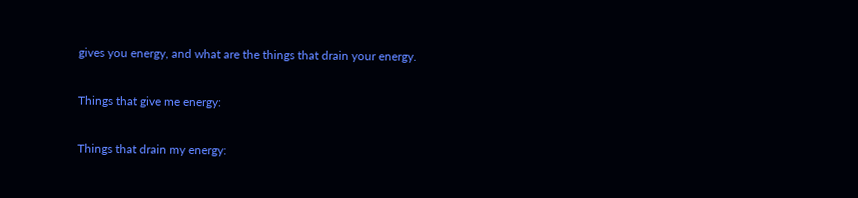gives you energy, and what are the things that drain your energy.

Things that give me energy:

Things that drain my energy: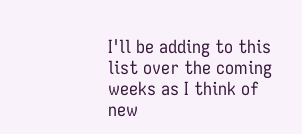I'll be adding to this list over the coming weeks as I think of new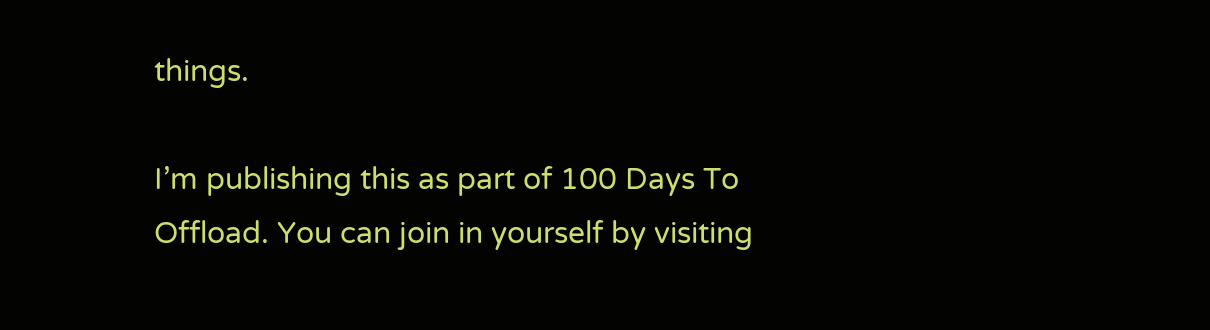things.

I’m publishing this as part of 100 Days To Offload. You can join in yourself by visiting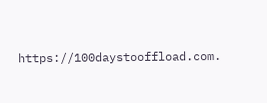https://100daystooffload.com.